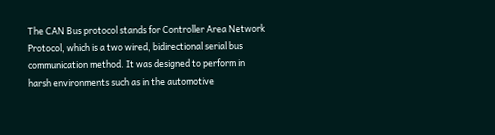The CAN Bus protocol stands for Controller Area Network Protocol, which is a two wired, bidirectional serial bus communication method. It was designed to perform in harsh environments such as in the automotive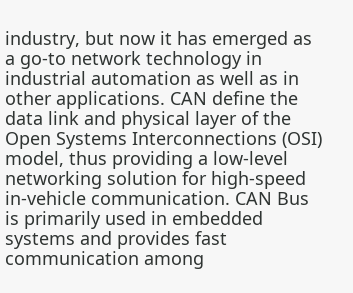industry, but now it has emerged as a go-to network technology in industrial automation as well as in other applications. CAN define the data link and physical layer of the Open Systems Interconnections (OSI) model, thus providing a low-level networking solution for high-speed in-vehicle communication. CAN Bus is primarily used in embedded systems and provides fast communication among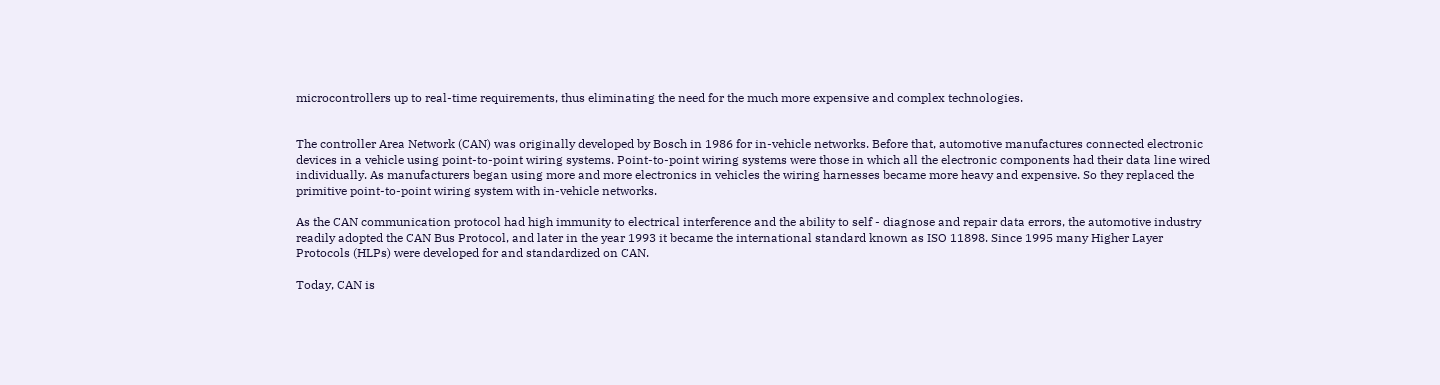microcontrollers up to real-time requirements, thus eliminating the need for the much more expensive and complex technologies.


The controller Area Network (CAN) was originally developed by Bosch in 1986 for in-vehicle networks. Before that, automotive manufactures connected electronic devices in a vehicle using point-to-point wiring systems. Point-to-point wiring systems were those in which all the electronic components had their data line wired individually. As manufacturers began using more and more electronics in vehicles the wiring harnesses became more heavy and expensive. So they replaced the primitive point-to-point wiring system with in-vehicle networks.

As the CAN communication protocol had high immunity to electrical interference and the ability to self - diagnose and repair data errors, the automotive industry readily adopted the CAN Bus Protocol, and later in the year 1993 it became the international standard known as ISO 11898. Since 1995 many Higher Layer Protocols (HLPs) were developed for and standardized on CAN.

Today, CAN is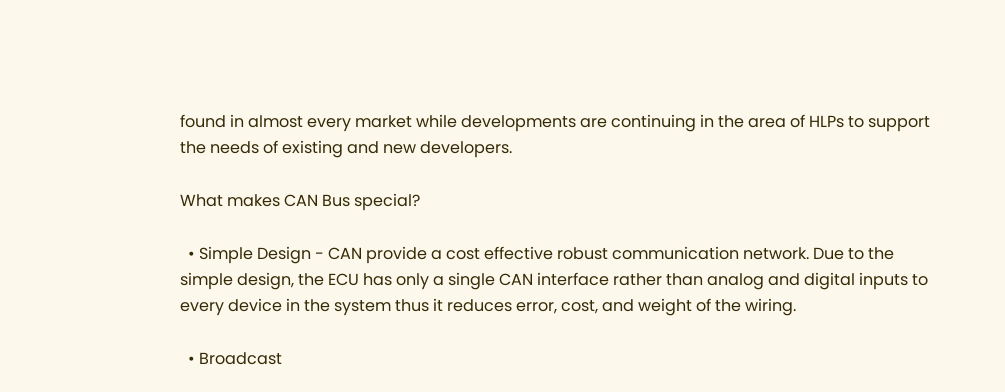found in almost every market while developments are continuing in the area of HLPs to support the needs of existing and new developers.

What makes CAN Bus special?

  • Simple Design - CAN provide a cost effective robust communication network. Due to the simple design, the ECU has only a single CAN interface rather than analog and digital inputs to every device in the system thus it reduces error, cost, and weight of the wiring.

  • Broadcast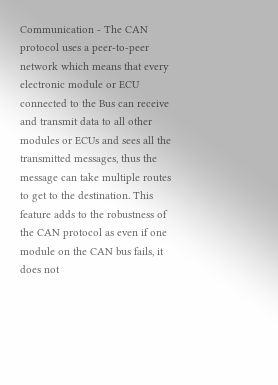Communication - The CAN protocol uses a peer-to-peer network which means that every electronic module or ECU connected to the Bus can receive and transmit data to all other modules or ECUs and sees all the transmitted messages, thus the message can take multiple routes to get to the destination. This feature adds to the robustness of the CAN protocol as even if one module on the CAN bus fails, it does not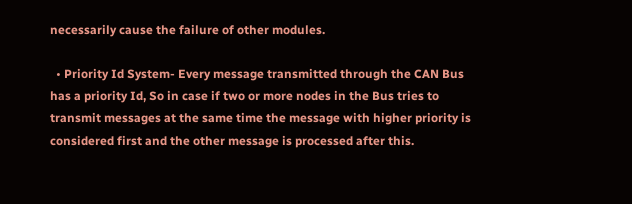necessarily cause the failure of other modules.

  • Priority Id System- Every message transmitted through the CAN Bus has a priority Id, So in case if two or more nodes in the Bus tries to transmit messages at the same time the message with higher priority is considered first and the other message is processed after this.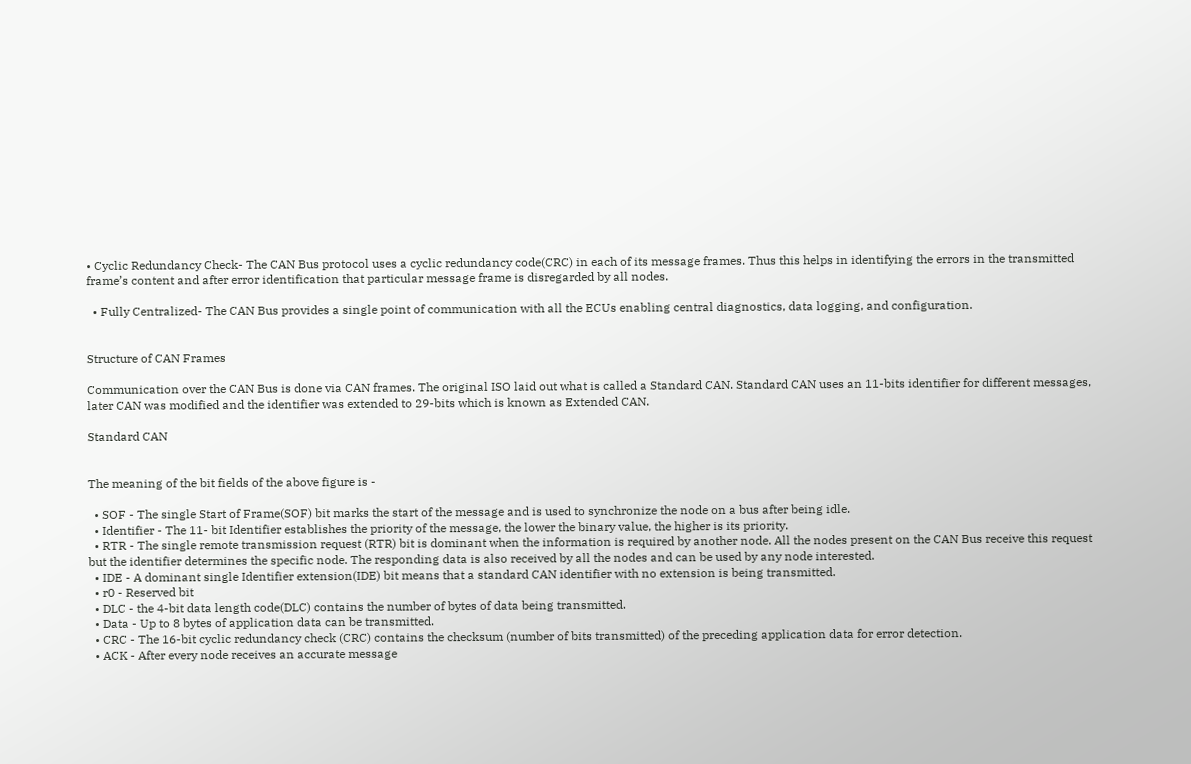• Cyclic Redundancy Check- The CAN Bus protocol uses a cyclic redundancy code(CRC) in each of its message frames. Thus this helps in identifying the errors in the transmitted frame’s content and after error identification that particular message frame is disregarded by all nodes.

  • Fully Centralized- The CAN Bus provides a single point of communication with all the ECUs enabling central diagnostics, data logging, and configuration.


Structure of CAN Frames

Communication over the CAN Bus is done via CAN frames. The original ISO laid out what is called a Standard CAN. Standard CAN uses an 11-bits identifier for different messages, later CAN was modified and the identifier was extended to 29-bits which is known as Extended CAN.

Standard CAN


The meaning of the bit fields of the above figure is -

  • SOF - The single Start of Frame(SOF) bit marks the start of the message and is used to synchronize the node on a bus after being idle.
  • Identifier - The 11- bit Identifier establishes the priority of the message, the lower the binary value, the higher is its priority.
  • RTR - The single remote transmission request (RTR) bit is dominant when the information is required by another node. All the nodes present on the CAN Bus receive this request but the identifier determines the specific node. The responding data is also received by all the nodes and can be used by any node interested.
  • IDE - A dominant single Identifier extension(IDE) bit means that a standard CAN identifier with no extension is being transmitted.
  • r0 - Reserved bit
  • DLC - the 4-bit data length code(DLC) contains the number of bytes of data being transmitted.
  • Data - Up to 8 bytes of application data can be transmitted.
  • CRC - The 16-bit cyclic redundancy check (CRC) contains the checksum (number of bits transmitted) of the preceding application data for error detection.
  • ACK - After every node receives an accurate message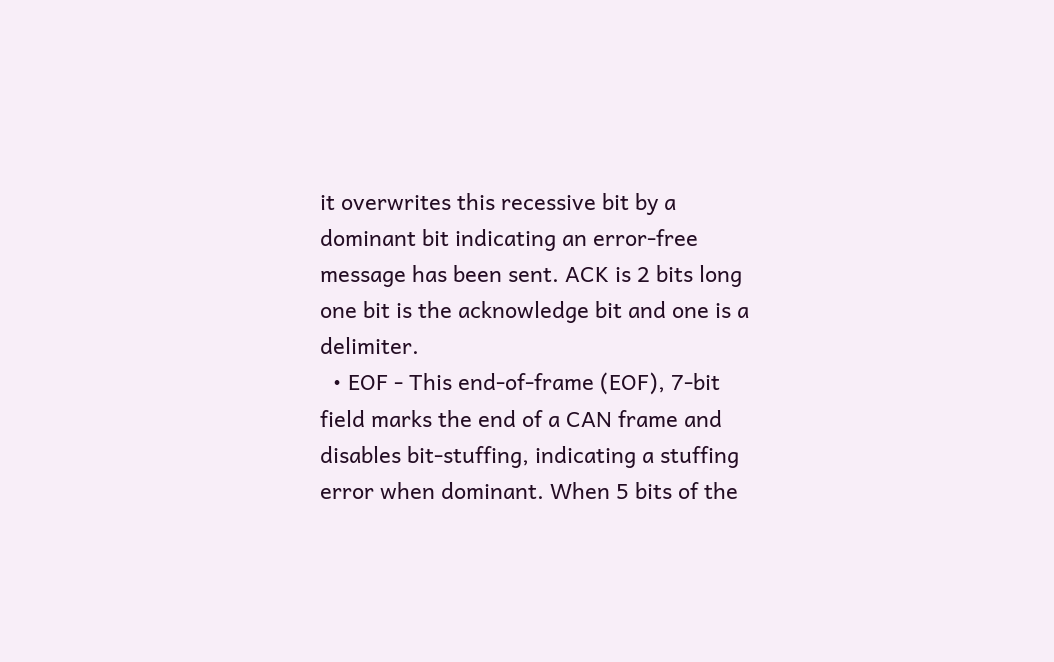it overwrites this recessive bit by a dominant bit indicating an error-free message has been sent. ACK is 2 bits long one bit is the acknowledge bit and one is a delimiter.
  • EOF - This end-of-frame (EOF), 7-bit field marks the end of a CAN frame and disables bit-stuffing, indicating a stuffing error when dominant. When 5 bits of the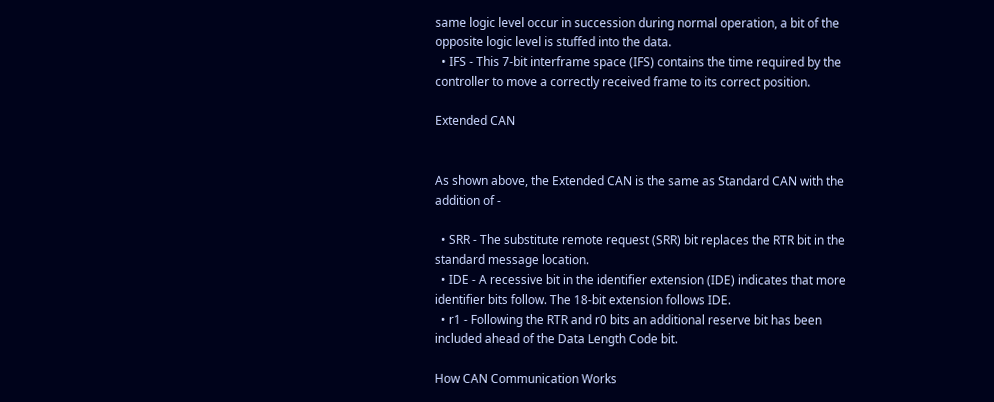same logic level occur in succession during normal operation, a bit of the opposite logic level is stuffed into the data.
  • IFS - This 7-bit interframe space (IFS) contains the time required by the controller to move a correctly received frame to its correct position.

Extended CAN


As shown above, the Extended CAN is the same as Standard CAN with the addition of -

  • SRR - The substitute remote request (SRR) bit replaces the RTR bit in the standard message location.
  • IDE - A recessive bit in the identifier extension (IDE) indicates that more identifier bits follow. The 18-bit extension follows IDE.
  • r1 - Following the RTR and r0 bits an additional reserve bit has been included ahead of the Data Length Code bit.

How CAN Communication Works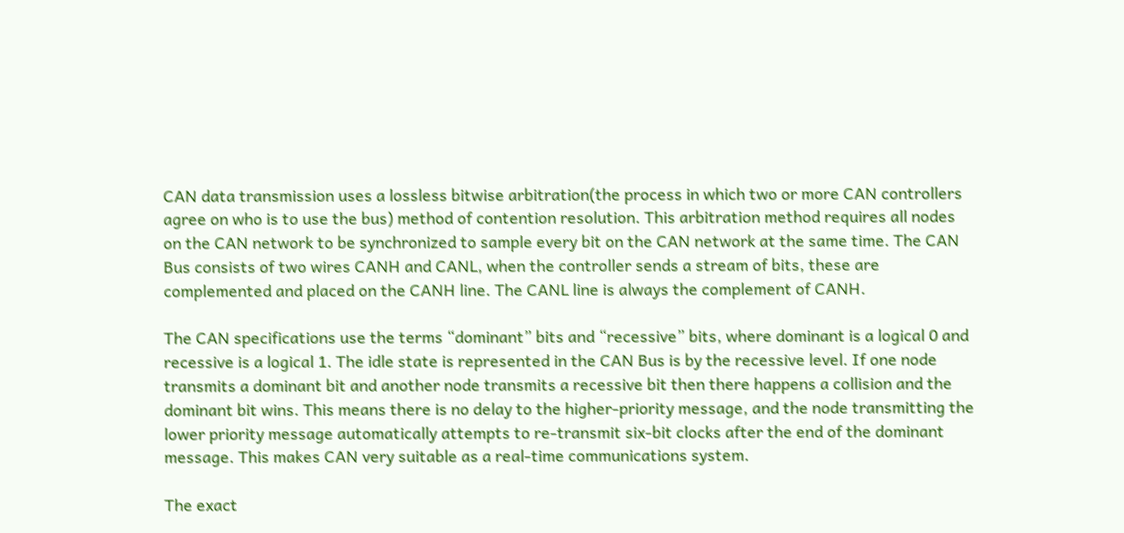CAN data transmission uses a lossless bitwise arbitration(the process in which two or more CAN controllers agree on who is to use the bus) method of contention resolution. This arbitration method requires all nodes on the CAN network to be synchronized to sample every bit on the CAN network at the same time. The CAN Bus consists of two wires CANH and CANL, when the controller sends a stream of bits, these are complemented and placed on the CANH line. The CANL line is always the complement of CANH.

The CAN specifications use the terms “dominant” bits and “recessive” bits, where dominant is a logical 0 and recessive is a logical 1. The idle state is represented in the CAN Bus is by the recessive level. If one node transmits a dominant bit and another node transmits a recessive bit then there happens a collision and the dominant bit wins. This means there is no delay to the higher-priority message, and the node transmitting the lower priority message automatically attempts to re-transmit six-bit clocks after the end of the dominant message. This makes CAN very suitable as a real-time communications system.

The exact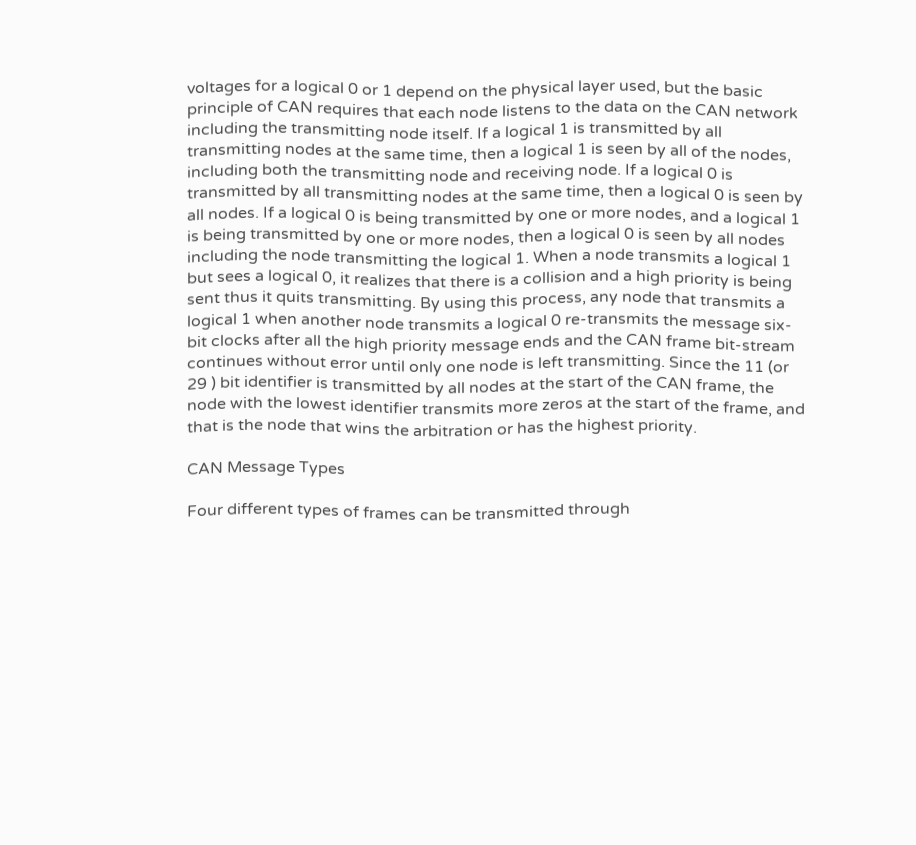voltages for a logical 0 or 1 depend on the physical layer used, but the basic principle of CAN requires that each node listens to the data on the CAN network including the transmitting node itself. If a logical 1 is transmitted by all transmitting nodes at the same time, then a logical 1 is seen by all of the nodes, including both the transmitting node and receiving node. If a logical 0 is transmitted by all transmitting nodes at the same time, then a logical 0 is seen by all nodes. If a logical 0 is being transmitted by one or more nodes, and a logical 1 is being transmitted by one or more nodes, then a logical 0 is seen by all nodes including the node transmitting the logical 1. When a node transmits a logical 1 but sees a logical 0, it realizes that there is a collision and a high priority is being sent thus it quits transmitting. By using this process, any node that transmits a logical 1 when another node transmits a logical 0 re-transmits the message six-bit clocks after all the high priority message ends and the CAN frame bit-stream continues without error until only one node is left transmitting. Since the 11 (or 29 ) bit identifier is transmitted by all nodes at the start of the CAN frame, the node with the lowest identifier transmits more zeros at the start of the frame, and that is the node that wins the arbitration or has the highest priority.

CAN Message Types

Four different types of frames can be transmitted through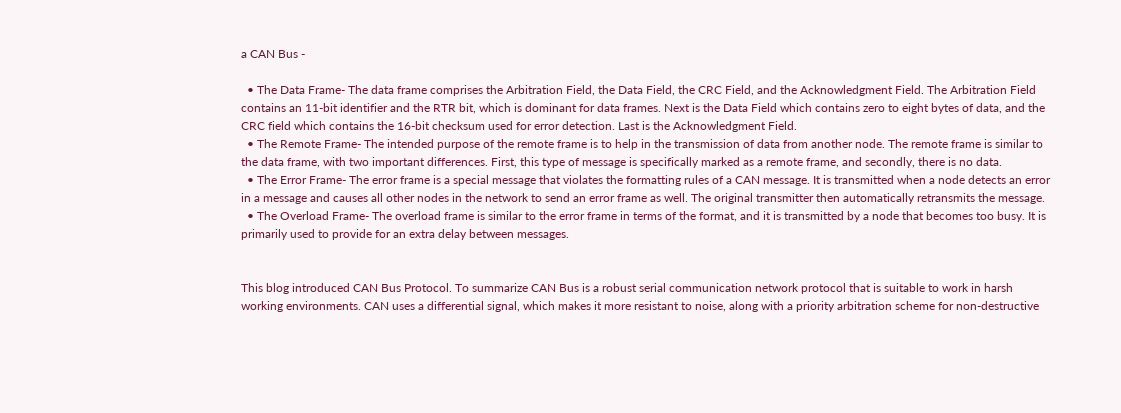a CAN Bus -

  • The Data Frame- The data frame comprises the Arbitration Field, the Data Field, the CRC Field, and the Acknowledgment Field. The Arbitration Field contains an 11-bit identifier and the RTR bit, which is dominant for data frames. Next is the Data Field which contains zero to eight bytes of data, and the CRC field which contains the 16-bit checksum used for error detection. Last is the Acknowledgment Field.
  • The Remote Frame- The intended purpose of the remote frame is to help in the transmission of data from another node. The remote frame is similar to the data frame, with two important differences. First, this type of message is specifically marked as a remote frame, and secondly, there is no data.
  • The Error Frame- The error frame is a special message that violates the formatting rules of a CAN message. It is transmitted when a node detects an error in a message and causes all other nodes in the network to send an error frame as well. The original transmitter then automatically retransmits the message.
  • The Overload Frame- The overload frame is similar to the error frame in terms of the format, and it is transmitted by a node that becomes too busy. It is primarily used to provide for an extra delay between messages.


This blog introduced CAN Bus Protocol. To summarize CAN Bus is a robust serial communication network protocol that is suitable to work in harsh working environments. CAN uses a differential signal, which makes it more resistant to noise, along with a priority arbitration scheme for non-destructive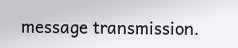message transmission.